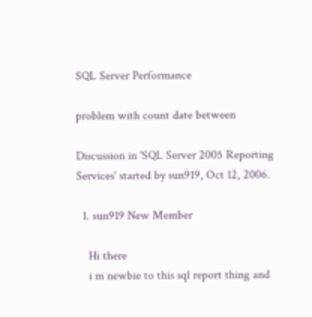SQL Server Performance

problem with count date between

Discussion in 'SQL Server 2005 Reporting Services' started by sun919, Oct 12, 2006.

  1. sun919 New Member

    Hi there
    i m newbie to this sql report thing and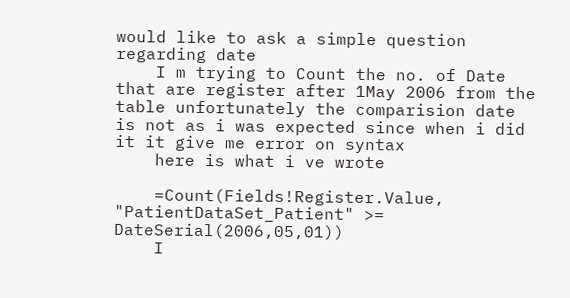would like to ask a simple question regarding date
    I m trying to Count the no. of Date that are register after 1May 2006 from the table unfortunately the comparision date is not as i was expected since when i did it it give me error on syntax
    here is what i ve wrote

    =Count(Fields!Register.Value, "PatientDataSet_Patient" >= DateSerial(2006,05,01))
    I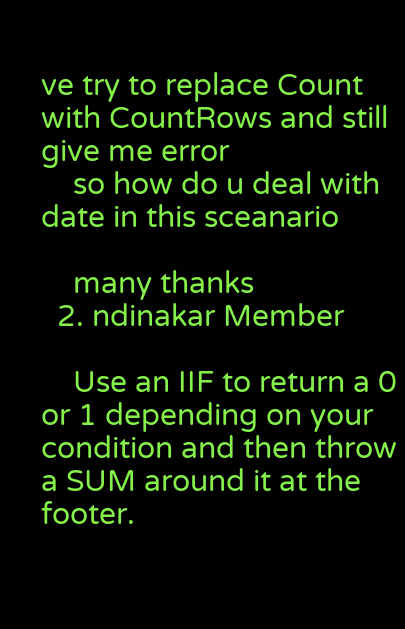ve try to replace Count with CountRows and still give me error
    so how do u deal with date in this sceanario

    many thanks
  2. ndinakar Member

    Use an IIF to return a 0 or 1 depending on your condition and then throw a SUM around it at the footer.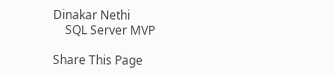Dinakar Nethi
    SQL Server MVP

Share This Page